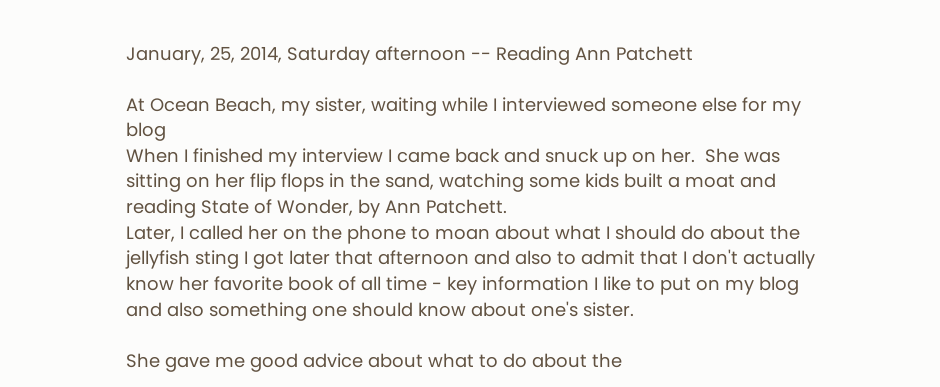January, 25, 2014, Saturday afternoon -- Reading Ann Patchett

At Ocean Beach, my sister, waiting while I interviewed someone else for my blog
When I finished my interview I came back and snuck up on her.  She was sitting on her flip flops in the sand, watching some kids built a moat and reading State of Wonder, by Ann Patchett.
Later, I called her on the phone to moan about what I should do about the jellyfish sting I got later that afternoon and also to admit that I don't actually know her favorite book of all time - key information I like to put on my blog and also something one should know about one's sister.

She gave me good advice about what to do about the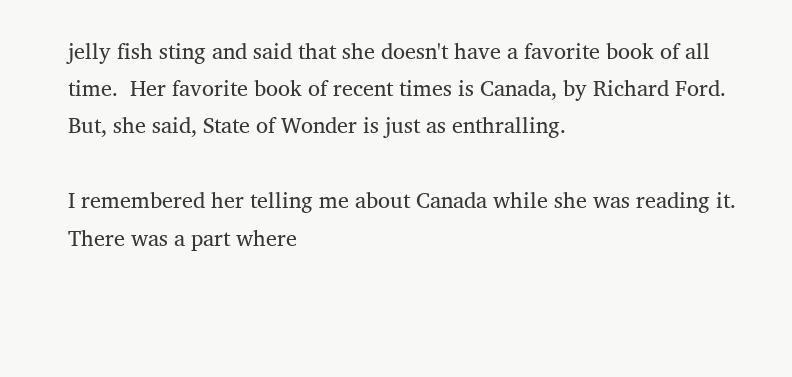jelly fish sting and said that she doesn't have a favorite book of all time.  Her favorite book of recent times is Canada, by Richard Ford.  But, she said, State of Wonder is just as enthralling.

I remembered her telling me about Canada while she was reading it.  There was a part where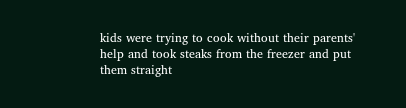kids were trying to cook without their parents' help and took steaks from the freezer and put them straight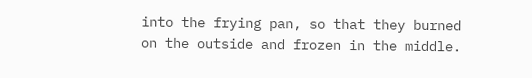into the frying pan, so that they burned on the outside and frozen in the middle.